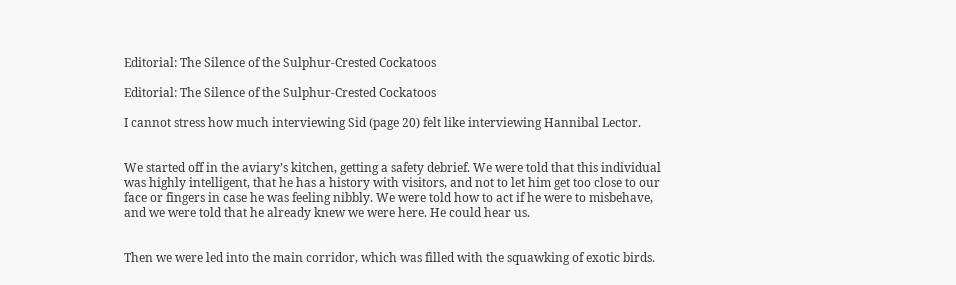Editorial: The Silence of the Sulphur-Crested Cockatoos

Editorial: The Silence of the Sulphur-Crested Cockatoos

I cannot stress how much interviewing Sid (page 20) felt like interviewing Hannibal Lector.


We started off in the aviary’s kitchen, getting a safety debrief. We were told that this individual was highly intelligent, that he has a history with visitors, and not to let him get too close to our face or fingers in case he was feeling nibbly. We were told how to act if he were to misbehave, and we were told that he already knew we were here. He could hear us.


Then we were led into the main corridor, which was filled with the squawking of exotic birds.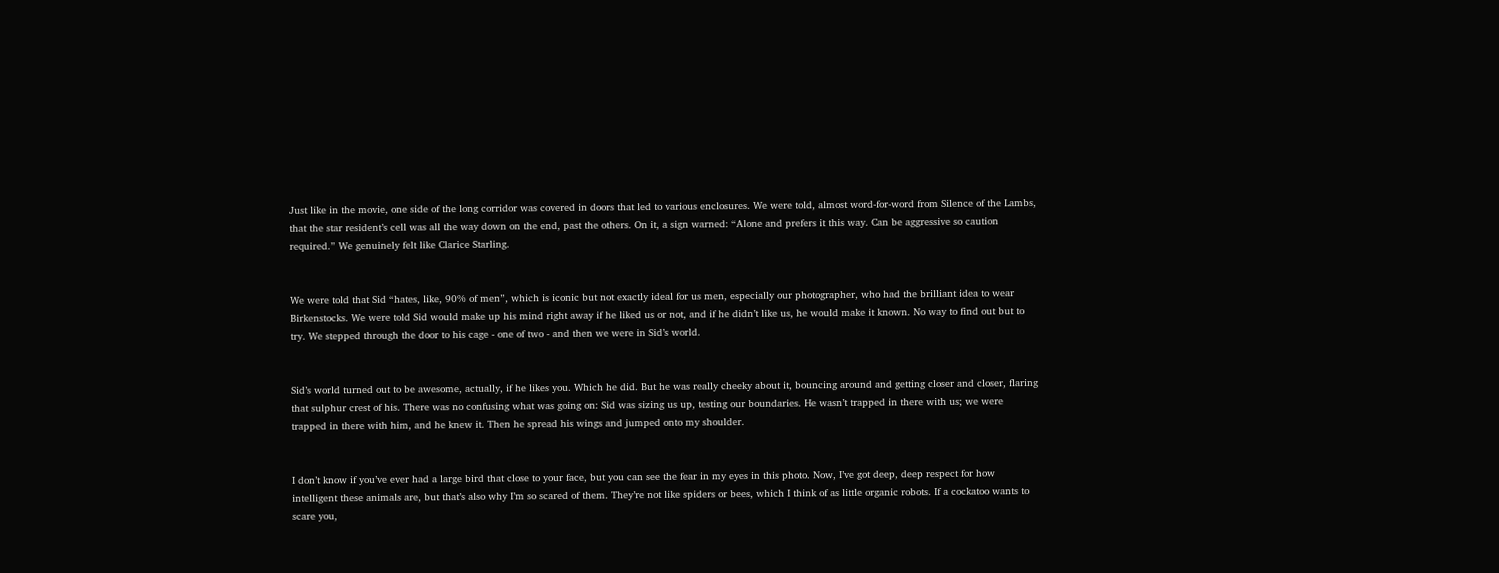Just like in the movie, one side of the long corridor was covered in doors that led to various enclosures. We were told, almost word-for-word from Silence of the Lambs, that the star resident’s cell was all the way down on the end, past the others. On it, a sign warned: “Alone and prefers it this way. Can be aggressive so caution required.” We genuinely felt like Clarice Starling.


We were told that Sid “hates, like, 90% of men”, which is iconic but not exactly ideal for us men, especially our photographer, who had the brilliant idea to wear Birkenstocks. We were told Sid would make up his mind right away if he liked us or not, and if he didn’t like us, he would make it known. No way to find out but to try. We stepped through the door to his cage - one of two - and then we were in Sid’s world.


Sid’s world turned out to be awesome, actually, if he likes you. Which he did. But he was really cheeky about it, bouncing around and getting closer and closer, flaring that sulphur crest of his. There was no confusing what was going on: Sid was sizing us up, testing our boundaries. He wasn’t trapped in there with us; we were trapped in there with him, and he knew it. Then he spread his wings and jumped onto my shoulder.


I don’t know if you’ve ever had a large bird that close to your face, but you can see the fear in my eyes in this photo. Now, I’ve got deep, deep respect for how intelligent these animals are, but that’s also why I’m so scared of them. They’re not like spiders or bees, which I think of as little organic robots. If a cockatoo wants to scare you,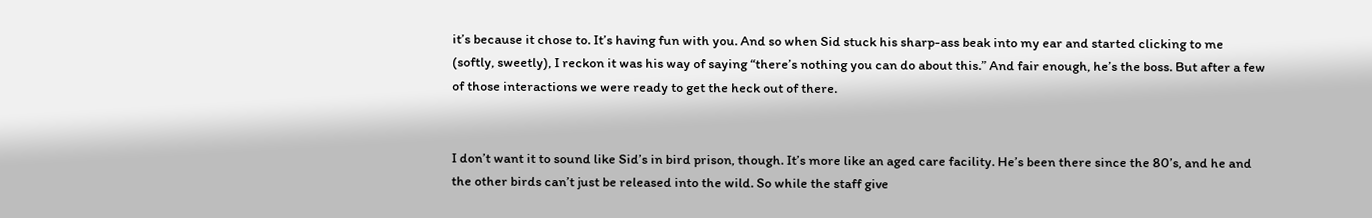it’s because it chose to. It’s having fun with you. And so when Sid stuck his sharp-ass beak into my ear and started clicking to me (softly, sweetly), I reckon it was his way of saying “there’s nothing you can do about this.” And fair enough, he’s the boss. But after a few of those interactions we were ready to get the heck out of there.


I don’t want it to sound like Sid’s in bird prison, though. It’s more like an aged care facility. He’s been there since the 80’s, and he and the other birds can’t just be released into the wild. So while the staff give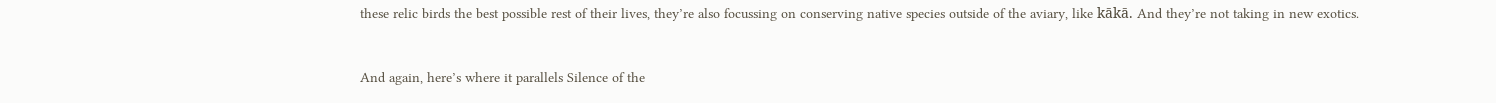these relic birds the best possible rest of their lives, they’re also focussing on conserving native species outside of the aviary, like kākā. And they’re not taking in new exotics.



And again, here’s where it parallels Silence of the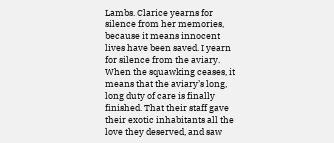Lambs. Clarice yearns for silence from her memories, because it means innocent lives have been saved. I yearn for silence from the aviary. When the squawking ceases, it means that the aviary’s long, long duty of care is finally finished. That their staff gave their exotic inhabitants all the love they deserved, and saw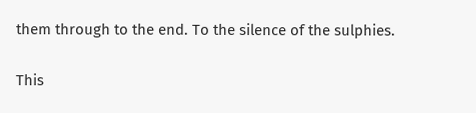them through to the end. To the silence of the sulphies.


This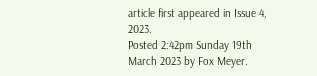article first appeared in Issue 4, 2023.
Posted 2:42pm Sunday 19th March 2023 by Fox Meyer.